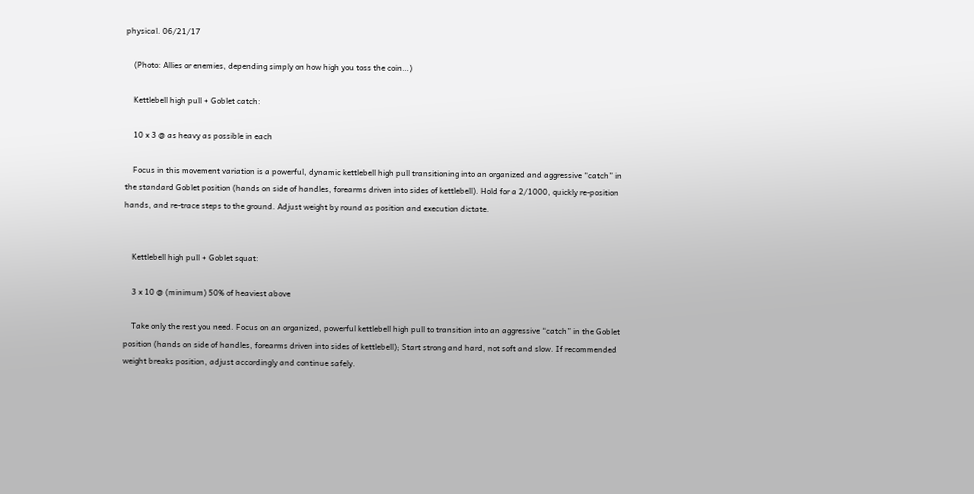physical. 06/21/17

    (Photo: Allies or enemies, depending simply on how high you toss the coin…)

    Kettlebell high pull + Goblet catch:

    10 x 3 @ as heavy as possible in each

    Focus in this movement variation is a powerful, dynamic kettlebell high pull transitioning into an organized and aggressive “catch” in the standard Goblet position (hands on side of handles, forearms driven into sides of kettlebell). Hold for a 2/1000, quickly re-position hands, and re-trace steps to the ground. Adjust weight by round as position and execution dictate.


    Kettlebell high pull + Goblet squat:

    3 x 10 @ (minimum) 50% of heaviest above

    Take only the rest you need. Focus on an organized, powerful kettlebell high pull to transition into an aggressive “catch” in the Goblet position (hands on side of handles, forearms driven into sides of kettlebell); Start strong and hard, not soft and slow. If recommended weight breaks position, adjust accordingly and continue safely.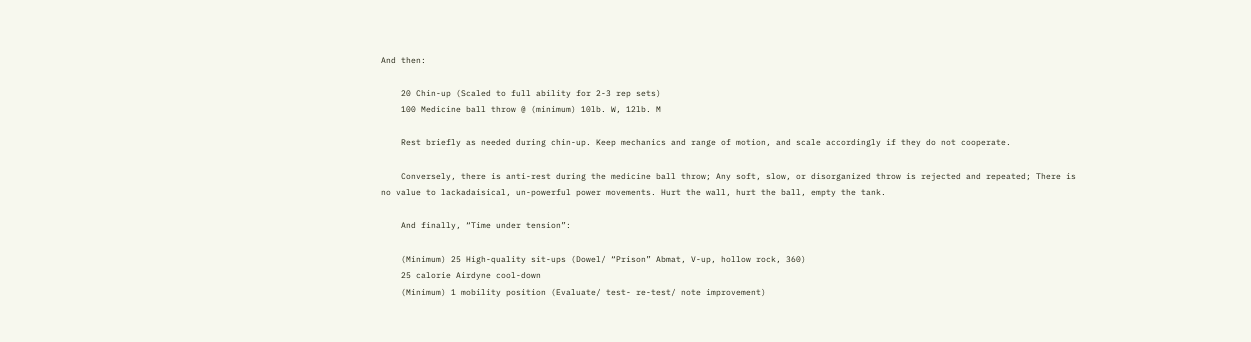And then:

    20 Chin-up (Scaled to full ability for 2-3 rep sets)
    100 Medicine ball throw @ (minimum) 10lb. W, 12lb. M

    Rest briefly as needed during chin-up. Keep mechanics and range of motion, and scale accordingly if they do not cooperate.

    Conversely, there is anti-rest during the medicine ball throw; Any soft, slow, or disorganized throw is rejected and repeated; There is no value to lackadaisical, un-powerful power movements. Hurt the wall, hurt the ball, empty the tank.

    And finally, “Time under tension”:

    (Minimum) 25 High-quality sit-ups (Dowel/ “Prison” Abmat, V-up, hollow rock, 360)
    25 calorie Airdyne cool-down
    (Minimum) 1 mobility position (Evaluate/ test- re-test/ note improvement)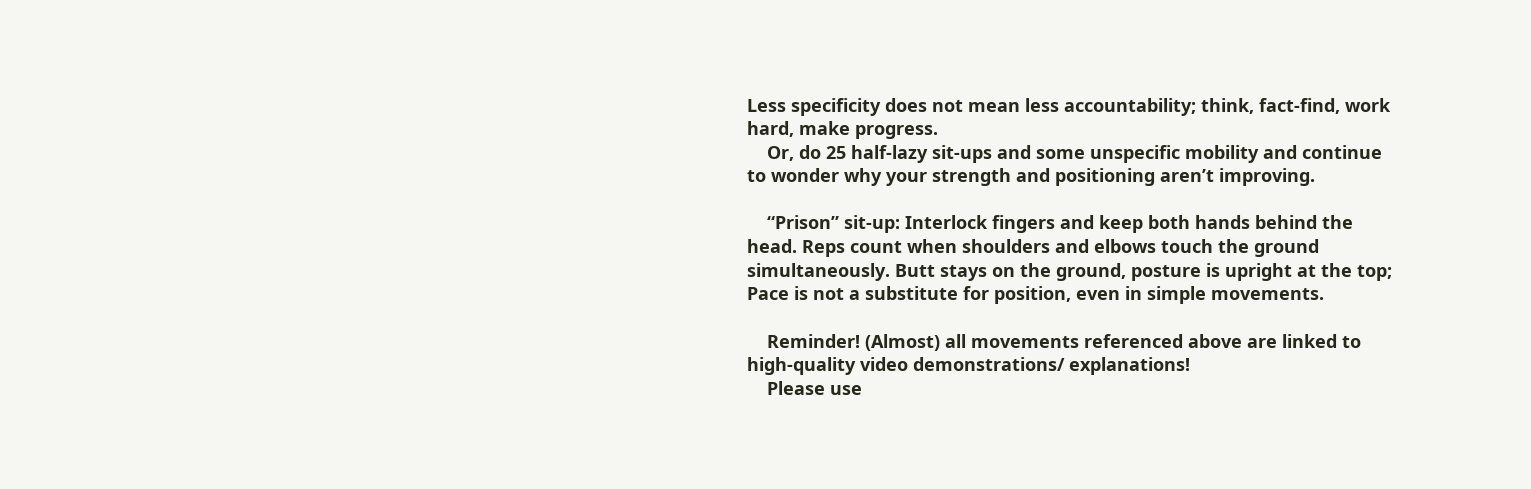Less specificity does not mean less accountability; think, fact-find, work hard, make progress.
    Or, do 25 half-lazy sit-ups and some unspecific mobility and continue to wonder why your strength and positioning aren’t improving.

    “Prison” sit-up: Interlock fingers and keep both hands behind the head. Reps count when shoulders and elbows touch the ground simultaneously. Butt stays on the ground, posture is upright at the top; Pace is not a substitute for position, even in simple movements.

    Reminder! (Almost) all movements referenced above are linked to high-quality video demonstrations/ explanations!
    Please use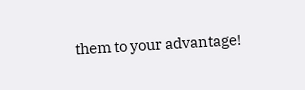them to your advantage!